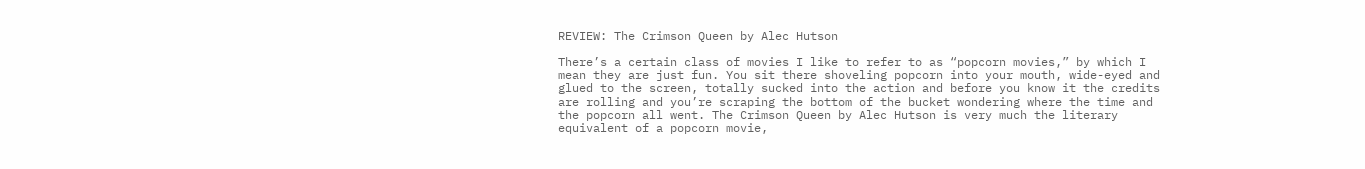REVIEW: The Crimson Queen by Alec Hutson

There’s a certain class of movies I like to refer to as “popcorn movies,” by which I mean they are just fun. You sit there shoveling popcorn into your mouth, wide-eyed and glued to the screen, totally sucked into the action and before you know it the credits are rolling and you’re scraping the bottom of the bucket wondering where the time and the popcorn all went. The Crimson Queen by Alec Hutson is very much the literary equivalent of a popcorn movie,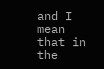and I mean that in the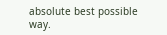absolute best possible way.